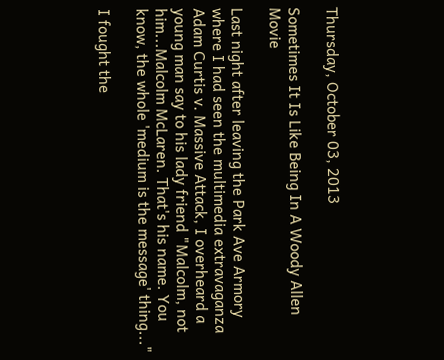Thursday, October 03, 2013

Sometimes It Is Like Being In A Woody Allen Movie

Last night after leaving the Park Ave Armory where I had seen the multimedia extravaganza Adam Curtis v. Massive Attack, I overheard a young man say to his lady friend "Malcolm, not him...Malcolm McLaren. That's his name. You know, the whole 'medium is the message' thing..."

I fought the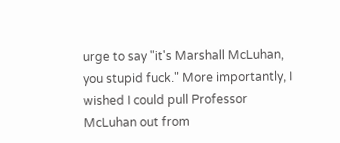urge to say "it's Marshall McLuhan, you stupid fuck." More importantly, I wished I could pull Professor McLuhan out from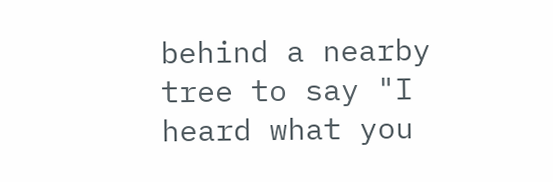behind a nearby tree to say "I heard what you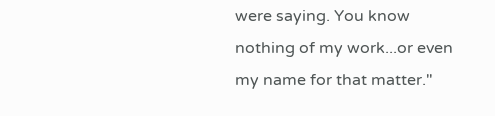were saying. You know nothing of my work...or even my name for that matter."